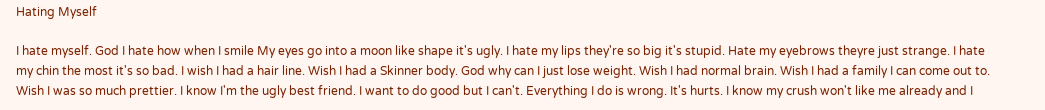Hating Myself

I hate myself. God I hate how when I smile My eyes go into a moon like shape it's ugly. I hate my lips they're so big it's stupid. Hate my eyebrows theyre just strange. I hate my chin the most it's so bad. I wish I had a hair line. Wish I had a Skinner body. God why can I just lose weight. Wish I had normal brain. Wish I had a family I can come out to. Wish I was so much prettier. I know I'm the ugly best friend. I want to do good but I can't. Everything I do is wrong. It's hurts. I know my crush won't like me already and I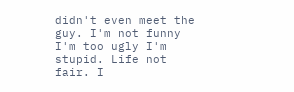didn't even meet the guy. I'm not funny I'm too ugly I'm stupid. Life not fair. I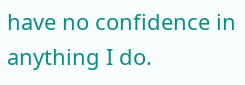have no confidence in anything I do.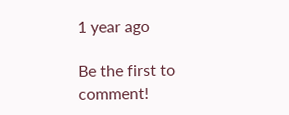1 year ago

Be the first to comment!